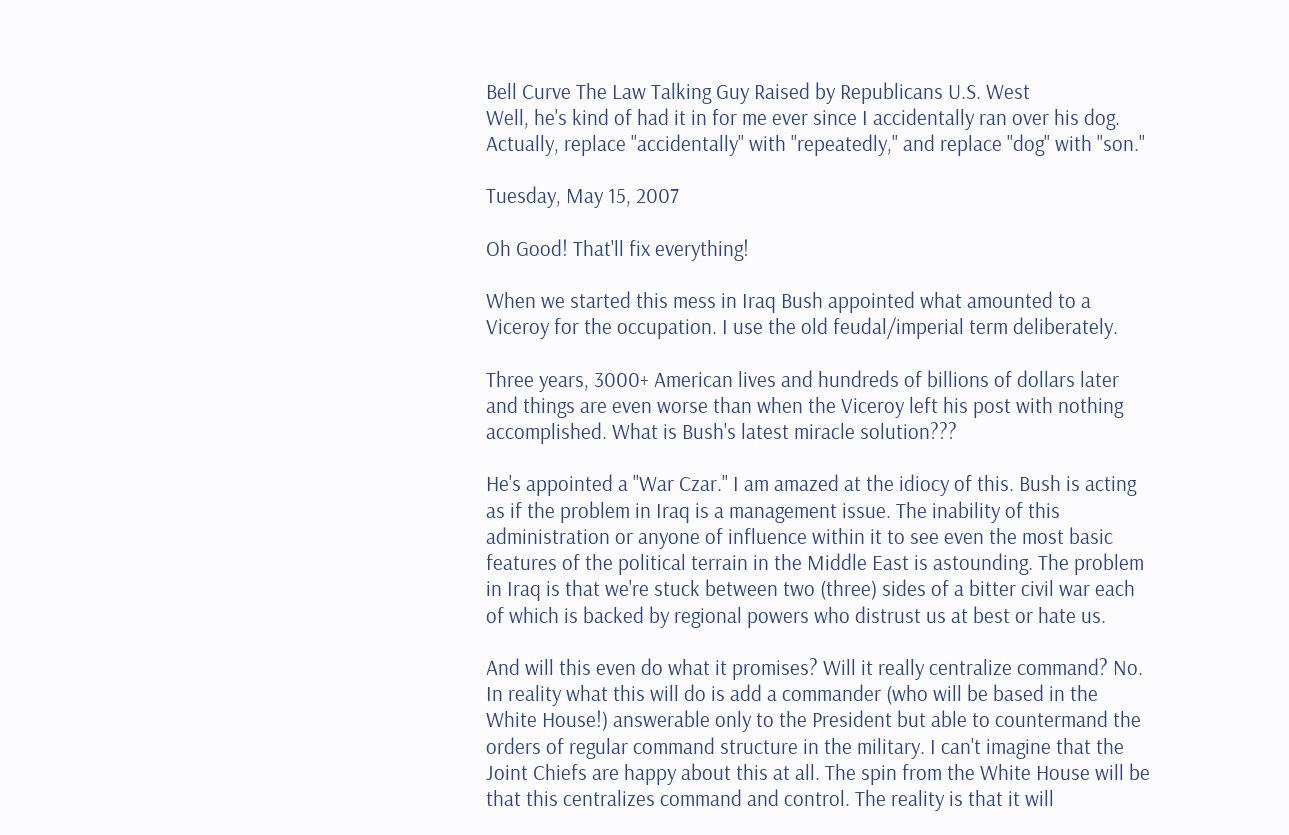Bell Curve The Law Talking Guy Raised by Republicans U.S. West
Well, he's kind of had it in for me ever since I accidentally ran over his dog. Actually, replace "accidentally" with "repeatedly," and replace "dog" with "son."

Tuesday, May 15, 2007

Oh Good! That'll fix everything!

When we started this mess in Iraq Bush appointed what amounted to a Viceroy for the occupation. I use the old feudal/imperial term deliberately.

Three years, 3000+ American lives and hundreds of billions of dollars later and things are even worse than when the Viceroy left his post with nothing accomplished. What is Bush's latest miracle solution???

He's appointed a "War Czar." I am amazed at the idiocy of this. Bush is acting as if the problem in Iraq is a management issue. The inability of this administration or anyone of influence within it to see even the most basic features of the political terrain in the Middle East is astounding. The problem in Iraq is that we're stuck between two (three) sides of a bitter civil war each of which is backed by regional powers who distrust us at best or hate us.

And will this even do what it promises? Will it really centralize command? No. In reality what this will do is add a commander (who will be based in the White House!) answerable only to the President but able to countermand the orders of regular command structure in the military. I can't imagine that the Joint Chiefs are happy about this at all. The spin from the White House will be that this centralizes command and control. The reality is that it will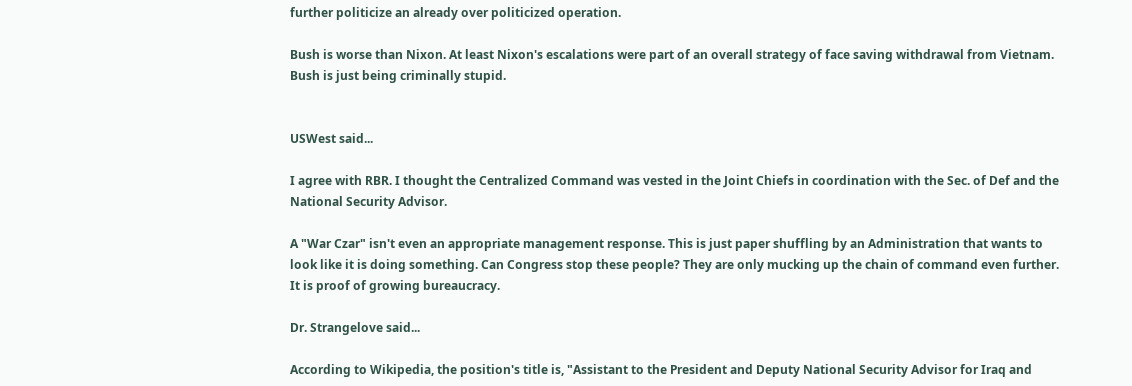further politicize an already over politicized operation.

Bush is worse than Nixon. At least Nixon's escalations were part of an overall strategy of face saving withdrawal from Vietnam. Bush is just being criminally stupid.


USWest said...

I agree with RBR. I thought the Centralized Command was vested in the Joint Chiefs in coordination with the Sec. of Def and the National Security Advisor.

A "War Czar" isn't even an appropriate management response. This is just paper shuffling by an Administration that wants to look like it is doing something. Can Congress stop these people? They are only mucking up the chain of command even further. It is proof of growing bureaucracy.

Dr. Strangelove said...

According to Wikipedia, the position's title is, "Assistant to the President and Deputy National Security Advisor for Iraq and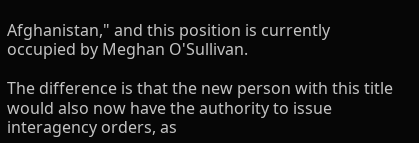Afghanistan," and this position is currently occupied by Meghan O'Sullivan.

The difference is that the new person with this title would also now have the authority to issue interagency orders, as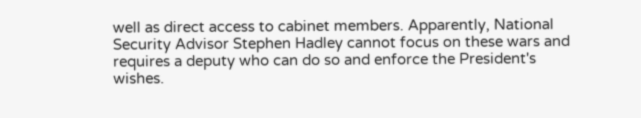well as direct access to cabinet members. Apparently, National Security Advisor Stephen Hadley cannot focus on these wars and requires a deputy who can do so and enforce the President's wishes.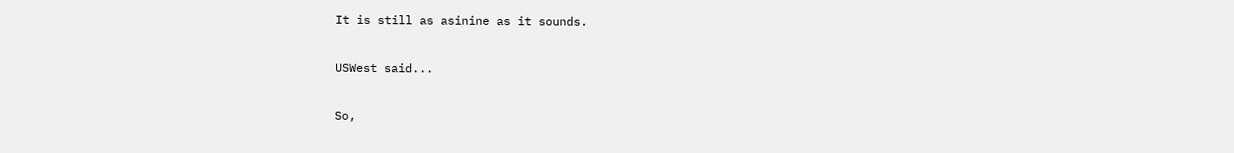It is still as asinine as it sounds.

USWest said...

So,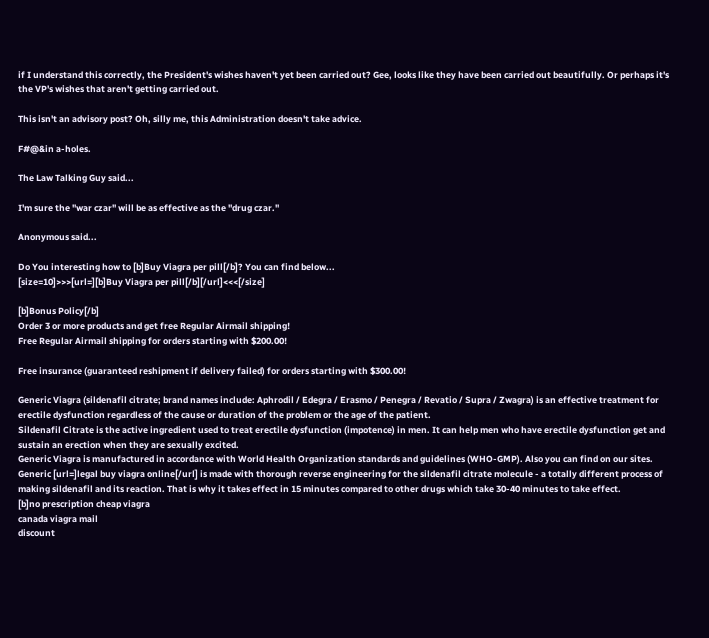if I understand this correctly, the President's wishes haven't yet been carried out? Gee, looks like they have been carried out beautifully. Or perhaps it's the VP's wishes that aren't getting carried out.

This isn't an advisory post? Oh, silly me, this Administration doesn't take advice.

F#@&in a-holes.

The Law Talking Guy said...

I'm sure the "war czar" will be as effective as the "drug czar."

Anonymous said...

Do You interesting how to [b]Buy Viagra per pill[/b]? You can find below...
[size=10]>>>[url=][b]Buy Viagra per pill[/b][/url]<<<[/size]

[b]Bonus Policy[/b]
Order 3 or more products and get free Regular Airmail shipping!
Free Regular Airmail shipping for orders starting with $200.00!

Free insurance (guaranteed reshipment if delivery failed) for orders starting with $300.00!

Generic Viagra (sildenafil citrate; brand names include: Aphrodil / Edegra / Erasmo / Penegra / Revatio / Supra / Zwagra) is an effective treatment for erectile dysfunction regardless of the cause or duration of the problem or the age of the patient.
Sildenafil Citrate is the active ingredient used to treat erectile dysfunction (impotence) in men. It can help men who have erectile dysfunction get and sustain an erection when they are sexually excited.
Generic Viagra is manufactured in accordance with World Health Organization standards and guidelines (WHO-GMP). Also you can find on our sites.
Generic [url=]legal buy viagra online[/url] is made with thorough reverse engineering for the sildenafil citrate molecule - a totally different process of making sildenafil and its reaction. That is why it takes effect in 15 minutes compared to other drugs which take 30-40 minutes to take effect.
[b]no prescription cheap viagra
canada viagra mail
discount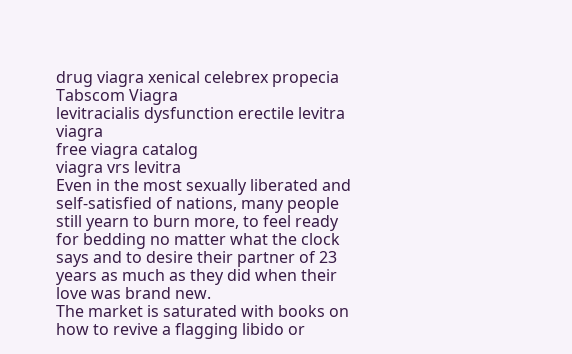drug viagra xenical celebrex propecia
Tabscom Viagra
levitracialis dysfunction erectile levitra viagra
free viagra catalog
viagra vrs levitra
Even in the most sexually liberated and self-satisfied of nations, many people still yearn to burn more, to feel ready for bedding no matter what the clock says and to desire their partner of 23 years as much as they did when their love was brand new.
The market is saturated with books on how to revive a flagging libido or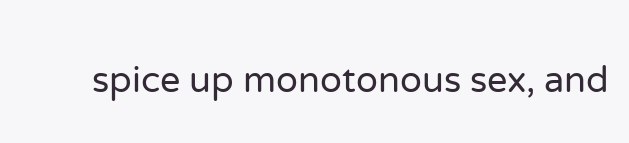spice up monotonous sex, and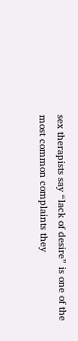sex therapists say “lack of desire” is one of the most common complaints they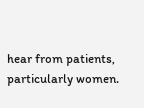hear from patients, particularly women.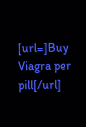[url=]Buy Viagra per pill[/url]